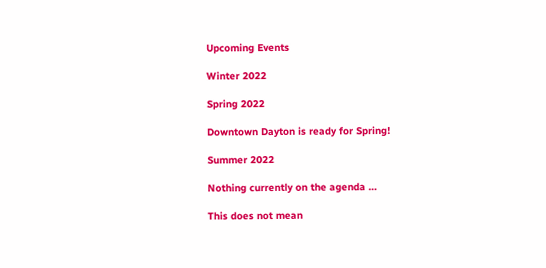Upcoming Events

Winter 2022

Spring 2022

Downtown Dayton is ready for Spring!

Summer 2022

Nothing currently on the agenda …

This does not mean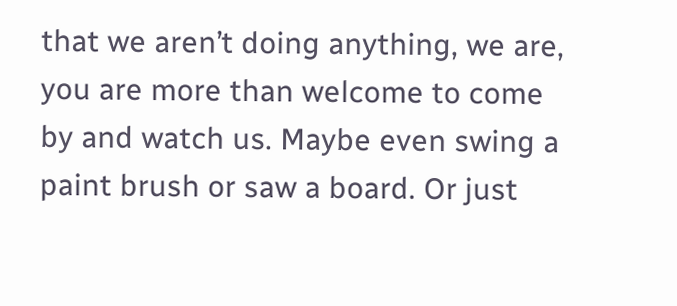that we aren’t doing anything, we are, you are more than welcome to come by and watch us. Maybe even swing a paint brush or saw a board. Or just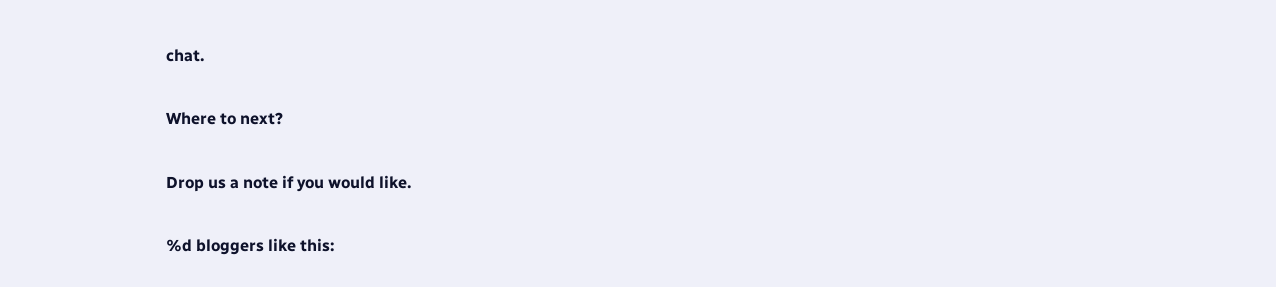chat.

Where to next?

Drop us a note if you would like.

%d bloggers like this: